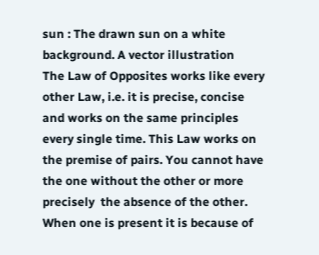sun : The drawn sun on a white background. A vector illustration
The Law of Opposites works like every other Law, i.e. it is precise, concise and works on the same principles every single time. This Law works on the premise of pairs. You cannot have the one without the other or more precisely  the absence of the other. When one is present it is because of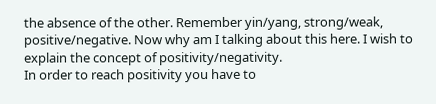the absence of the other. Remember yin/yang, strong/weak, positive/negative. Now why am I talking about this here. I wish to explain the concept of positivity/negativity.
In order to reach positivity you have to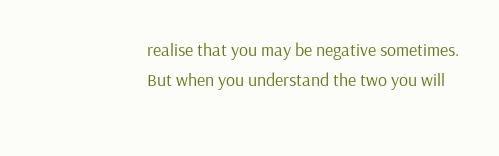realise that you may be negative sometimes. But when you understand the two you will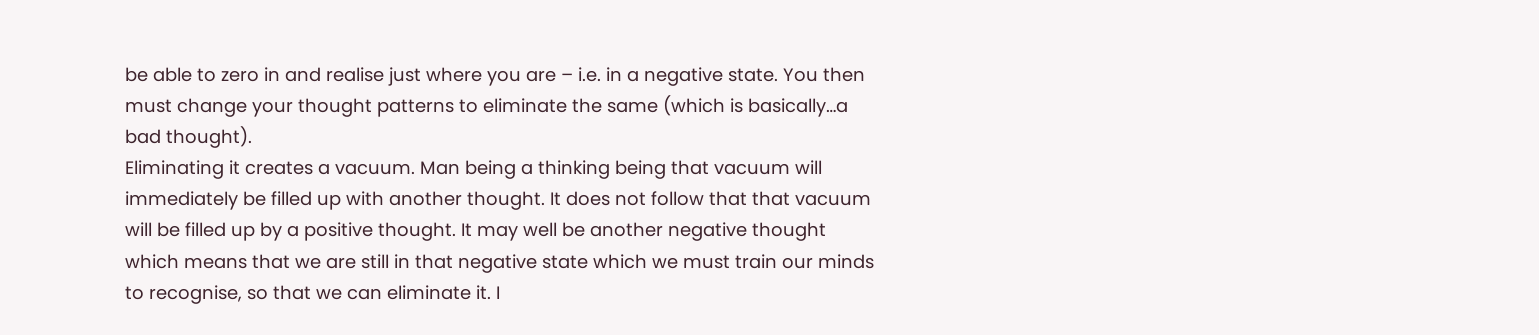be able to zero in and realise just where you are – i.e. in a negative state. You then must change your thought patterns to eliminate the same (which is basically…a bad thought).
Eliminating it creates a vacuum. Man being a thinking being that vacuum will immediately be filled up with another thought. It does not follow that that vacuum will be filled up by a positive thought. It may well be another negative thought which means that we are still in that negative state which we must train our minds to recognise, so that we can eliminate it. I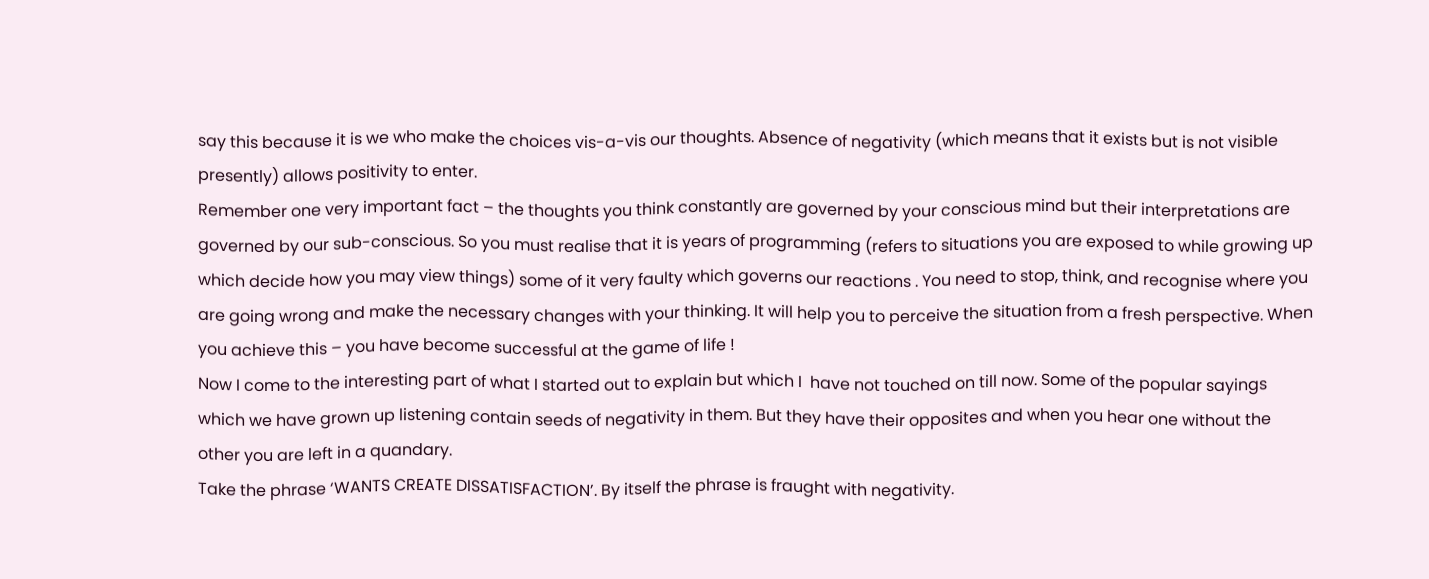say this because it is we who make the choices vis-a-vis our thoughts. Absence of negativity (which means that it exists but is not visible presently) allows positivity to enter.
Remember one very important fact – the thoughts you think constantly are governed by your conscious mind but their interpretations are governed by our sub-conscious. So you must realise that it is years of programming (refers to situations you are exposed to while growing up which decide how you may view things) some of it very faulty which governs our reactions . You need to stop, think, and recognise where you are going wrong and make the necessary changes with your thinking. It will help you to perceive the situation from a fresh perspective. When you achieve this – you have become successful at the game of life !
Now I come to the interesting part of what I started out to explain but which I  have not touched on till now. Some of the popular sayings which we have grown up listening contain seeds of negativity in them. But they have their opposites and when you hear one without the other you are left in a quandary.
Take the phrase ‘WANTS CREATE DISSATISFACTION’. By itself the phrase is fraught with negativity.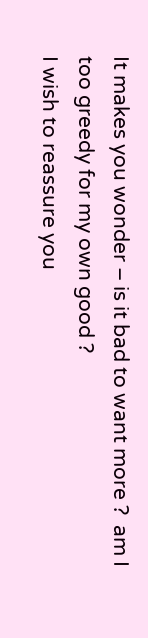It makes you wonder – is it bad to want more ?  am I too greedy for my own good ?
I wish to reassure you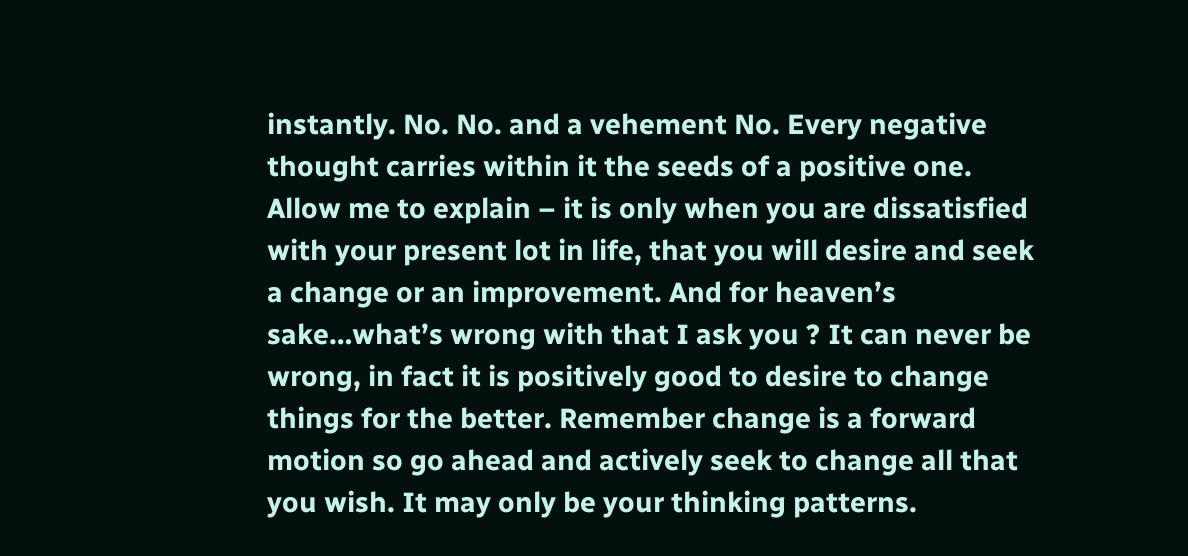instantly. No. No. and a vehement No. Every negative thought carries within it the seeds of a positive one. Allow me to explain – it is only when you are dissatisfied with your present lot in life, that you will desire and seek a change or an improvement. And for heaven’s sake…what’s wrong with that I ask you ? It can never be wrong, in fact it is positively good to desire to change things for the better. Remember change is a forward motion so go ahead and actively seek to change all that you wish. It may only be your thinking patterns.